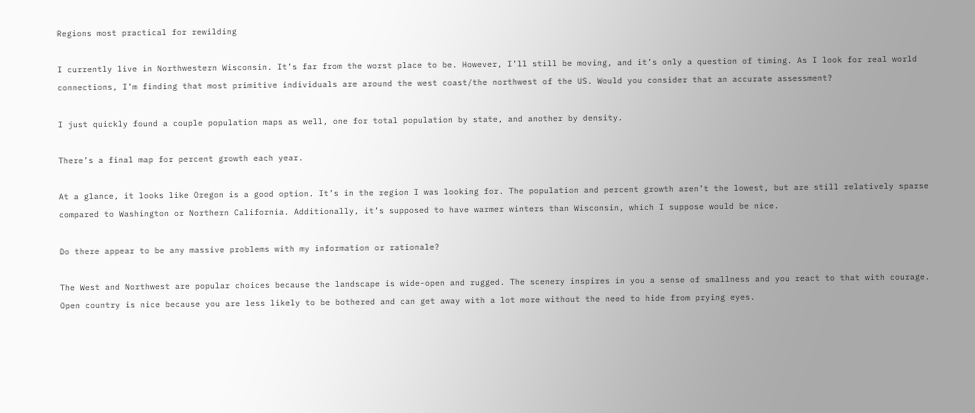Regions most practical for rewilding

I currently live in Northwestern Wisconsin. It’s far from the worst place to be. However, I’ll still be moving, and it’s only a question of timing. As I look for real world connections, I’m finding that most primitive individuals are around the west coast/the northwest of the US. Would you consider that an accurate assessment?

I just quickly found a couple population maps as well, one for total population by state, and another by density.

There’s a final map for percent growth each year.

At a glance, it looks like Oregon is a good option. It’s in the region I was looking for. The population and percent growth aren’t the lowest, but are still relatively sparse compared to Washington or Northern California. Additionally, it’s supposed to have warmer winters than Wisconsin, which I suppose would be nice.

Do there appear to be any massive problems with my information or rationale?

The West and Northwest are popular choices because the landscape is wide-open and rugged. The scenery inspires in you a sense of smallness and you react to that with courage. Open country is nice because you are less likely to be bothered and can get away with a lot more without the need to hide from prying eyes.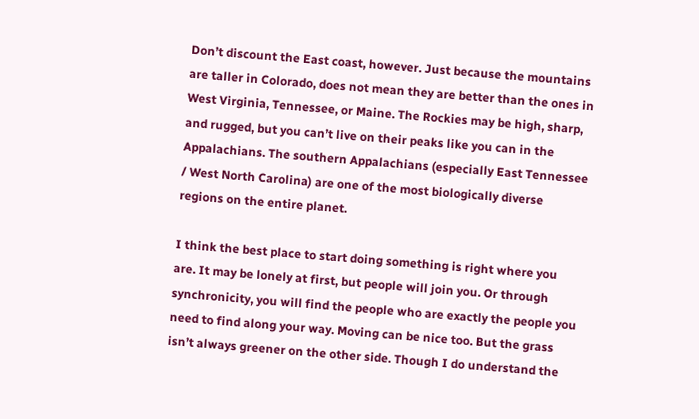Don’t discount the East coast, however. Just because the mountains are taller in Colorado, does not mean they are better than the ones in West Virginia, Tennessee, or Maine. The Rockies may be high, sharp, and rugged, but you can’t live on their peaks like you can in the Appalachians. The southern Appalachians (especially East Tennessee / West North Carolina) are one of the most biologically diverse regions on the entire planet.

I think the best place to start doing something is right where you are. It may be lonely at first, but people will join you. Or through synchronicity, you will find the people who are exactly the people you need to find along your way. Moving can be nice too. But the grass isn’t always greener on the other side. Though I do understand the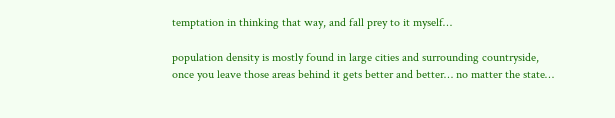temptation in thinking that way, and fall prey to it myself…

population density is mostly found in large cities and surrounding countryside, once you leave those areas behind it gets better and better… no matter the state…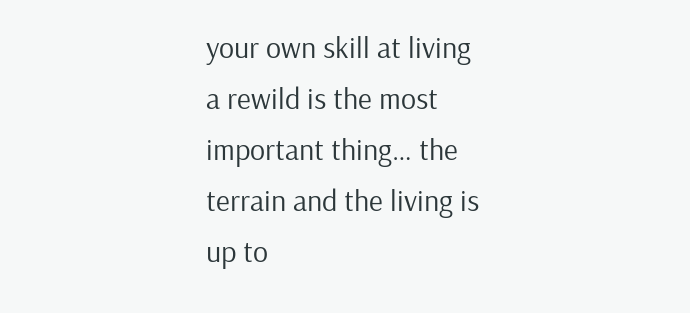your own skill at living a rewild is the most important thing… the terrain and the living is up to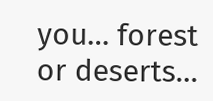you… forest or deserts…